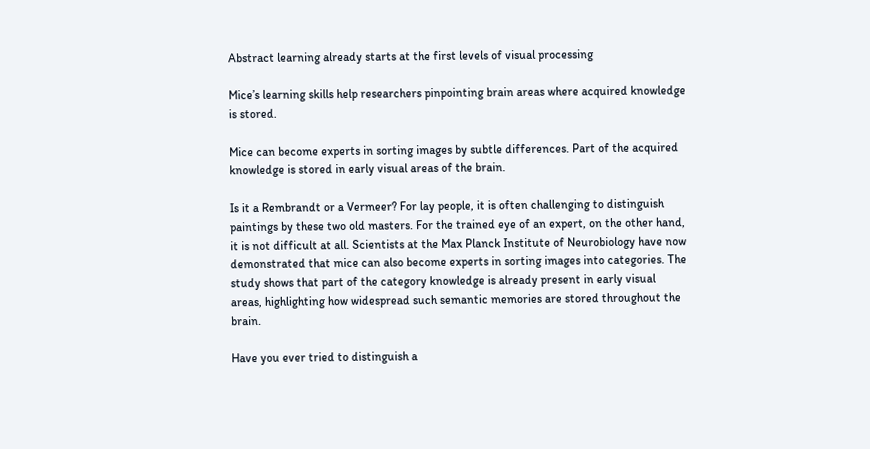Abstract learning already starts at the first levels of visual processing

Mice’s learning skills help researchers pinpointing brain areas where acquired knowledge is stored.

Mice can become experts in sorting images by subtle differences. Part of the acquired knowledge is stored in early visual areas of the brain.

Is it a Rembrandt or a Vermeer? For lay people, it is often challenging to distinguish paintings by these two old masters. For the trained eye of an expert, on the other hand, it is not difficult at all. Scientists at the Max Planck Institute of Neurobiology have now demonstrated that mice can also become experts in sorting images into categories. The study shows that part of the category knowledge is already present in early visual areas, highlighting how widespread such semantic memories are stored throughout the brain.

Have you ever tried to distinguish a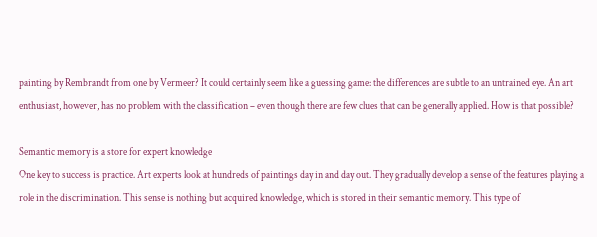painting by Rembrandt from one by Vermeer? It could certainly seem like a guessing game: the differences are subtle to an untrained eye. An art enthusiast, however, has no problem with the classification – even though there are few clues that can be generally applied. How is that possible?

Semantic memory is a store for expert knowledge
One key to success is practice. Art experts look at hundreds of paintings day in and day out. They gradually develop a sense of the features playing a role in the discrimination. This sense is nothing but acquired knowledge, which is stored in their semantic memory. This type of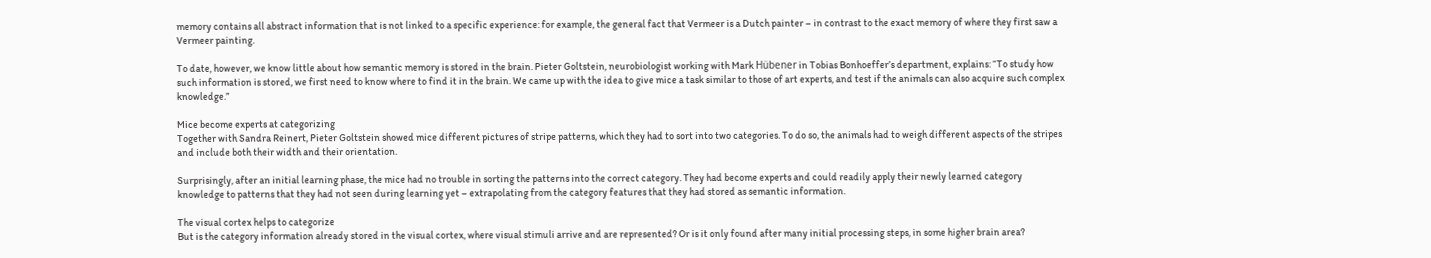memory contains all abstract information that is not linked to a specific experience: for example, the general fact that Vermeer is a Dutch painter – in contrast to the exact memory of where they first saw a Vermeer painting.

To date, however, we know little about how semantic memory is stored in the brain. Pieter Goltstein, neurobiologist working with Mark Hübener in Tobias Bonhoeffer’s department, explains: “To study how such information is stored, we first need to know where to find it in the brain. We came up with the idea to give mice a task similar to those of art experts, and test if the animals can also acquire such complex knowledge.”

Mice become experts at categorizing
Together with Sandra Reinert, Pieter Goltstein showed mice different pictures of stripe patterns, which they had to sort into two categories. To do so, the animals had to weigh different aspects of the stripes and include both their width and their orientation.

Surprisingly, after an initial learning phase, the mice had no trouble in sorting the patterns into the correct category. They had become experts and could readily apply their newly learned category knowledge to patterns that they had not seen during learning yet – extrapolating from the category features that they had stored as semantic information.

The visual cortex helps to categorize
But is the category information already stored in the visual cortex, where visual stimuli arrive and are represented? Or is it only found after many initial processing steps, in some higher brain area?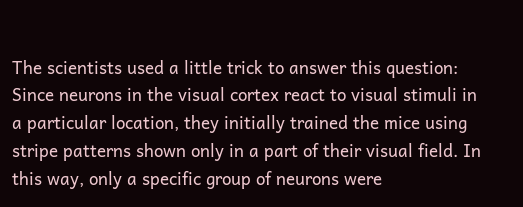The scientists used a little trick to answer this question: Since neurons in the visual cortex react to visual stimuli in a particular location, they initially trained the mice using stripe patterns shown only in a part of their visual field. In this way, only a specific group of neurons were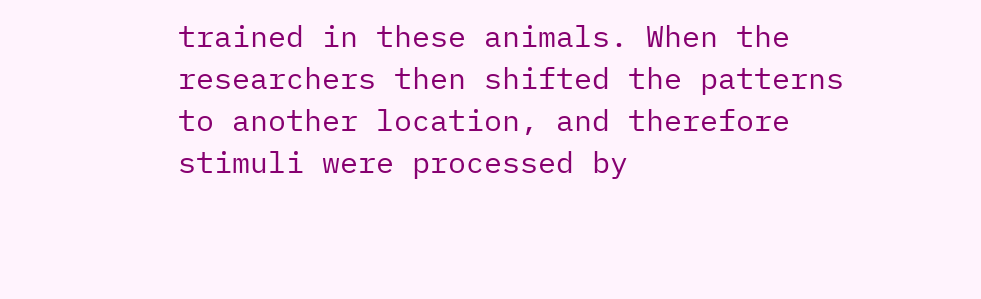trained in these animals. When the researchers then shifted the patterns to another location, and therefore stimuli were processed by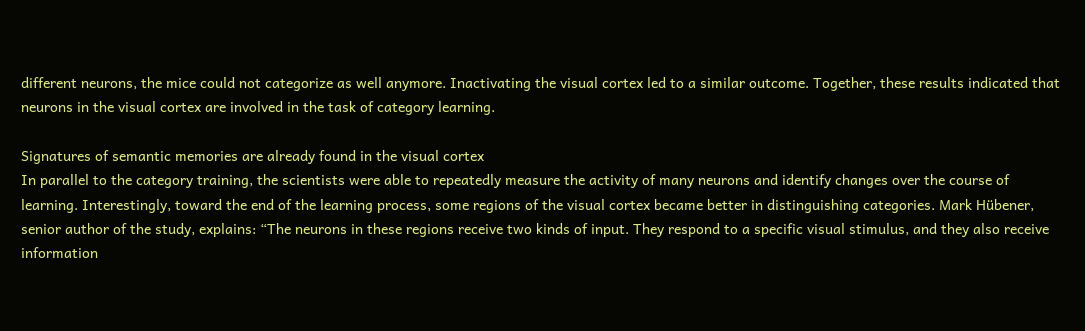different neurons, the mice could not categorize as well anymore. Inactivating the visual cortex led to a similar outcome. Together, these results indicated that neurons in the visual cortex are involved in the task of category learning.

Signatures of semantic memories are already found in the visual cortex
In parallel to the category training, the scientists were able to repeatedly measure the activity of many neurons and identify changes over the course of learning. Interestingly, toward the end of the learning process, some regions of the visual cortex became better in distinguishing categories. Mark Hübener, senior author of the study, explains: “The neurons in these regions receive two kinds of input. They respond to a specific visual stimulus, and they also receive information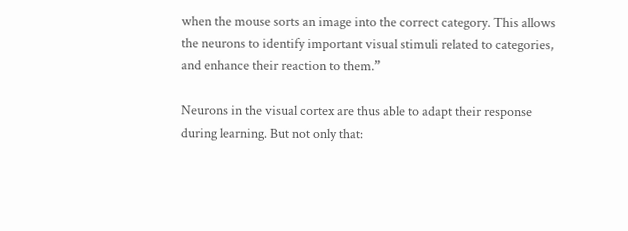when the mouse sorts an image into the correct category. This allows the neurons to identify important visual stimuli related to categories, and enhance their reaction to them.”

Neurons in the visual cortex are thus able to adapt their response during learning. But not only that: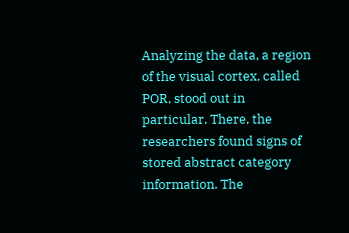Analyzing the data, a region of the visual cortex, called POR, stood out in particular. There, the researchers found signs of stored abstract category information. The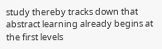study thereby tracks down that abstract learning already begins at the first levels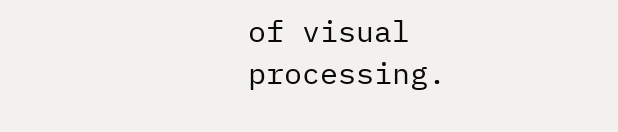of visual processing.